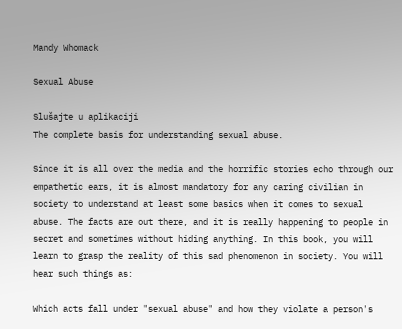Mandy Whomack

Sexual Abuse

Slušajte u aplikaciji
The complete basis for understanding sexual abuse.

Since it is all over the media and the horrific stories echo through our empathetic ears, it is almost mandatory for any caring civilian in society to understand at least some basics when it comes to sexual abuse. The facts are out there, and it is really happening to people in secret and sometimes without hiding anything. In this book, you will learn to grasp the reality of this sad phenomenon in society. You will hear such things as:

Which acts fall under "sexual abuse" and how they violate a person's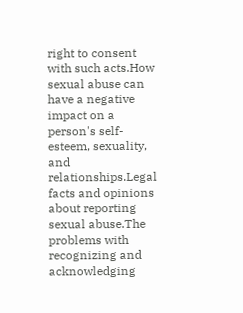right to consent with such acts.How sexual abuse can have a negative impact on a person's self-esteem, sexuality, and relationships.Legal facts and opinions about reporting sexual abuse.The problems with recognizing and acknowledging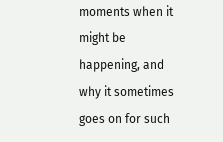moments when it might be happening, and why it sometimes goes on for such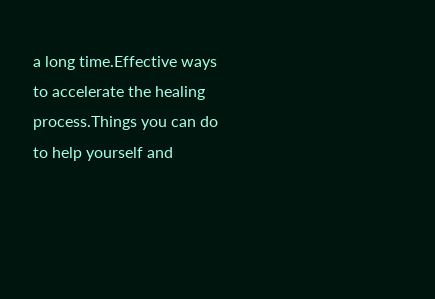a long time.Effective ways to accelerate the healing process.Things you can do to help yourself and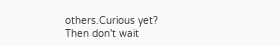others.Curious yet? Then don't wait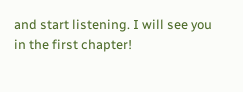and start listening. I will see you in the first chapter!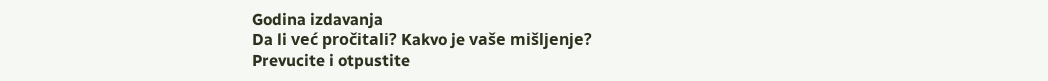Godina izdavanja
Da li već pročitali? Kakvo je vaše mišljenje?
Prevucite i otpustite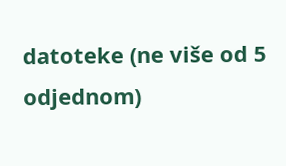datoteke (ne više od 5 odjednom)